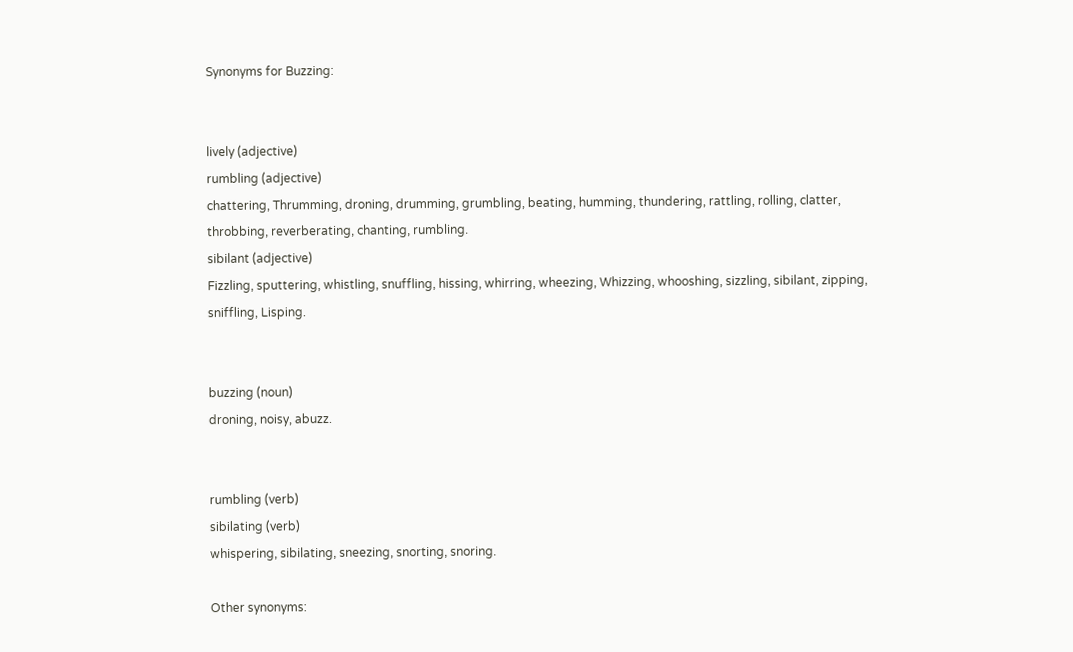Synonyms for Buzzing:


lively (adjective)
rumbling (adjective)
chattering, Thrumming, droning, drumming, grumbling, beating, humming, thundering, rattling, rolling, clatter, throbbing, reverberating, chanting, rumbling.
sibilant (adjective)
Fizzling, sputtering, whistling, snuffling, hissing, whirring, wheezing, Whizzing, whooshing, sizzling, sibilant, zipping, sniffling, Lisping.


buzzing (noun)
droning, noisy, abuzz.


rumbling (verb)
sibilating (verb)
whispering, sibilating, sneezing, snorting, snoring.

Other synonyms: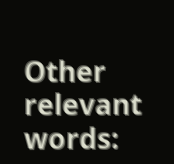Other relevant words: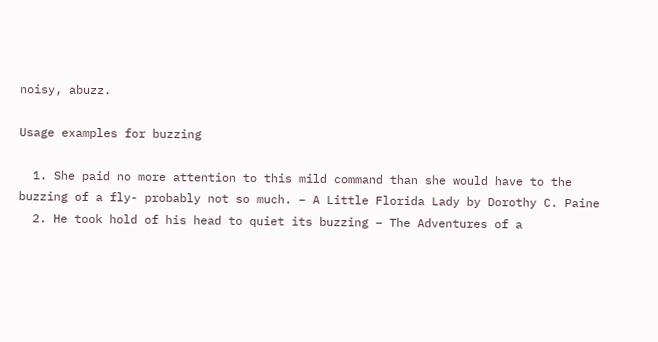noisy, abuzz.

Usage examples for buzzing

  1. She paid no more attention to this mild command than she would have to the buzzing of a fly- probably not so much. – A Little Florida Lady by Dorothy C. Paine
  2. He took hold of his head to quiet its buzzing – The Adventures of a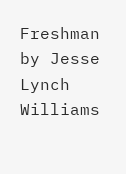Freshman by Jesse Lynch Williams